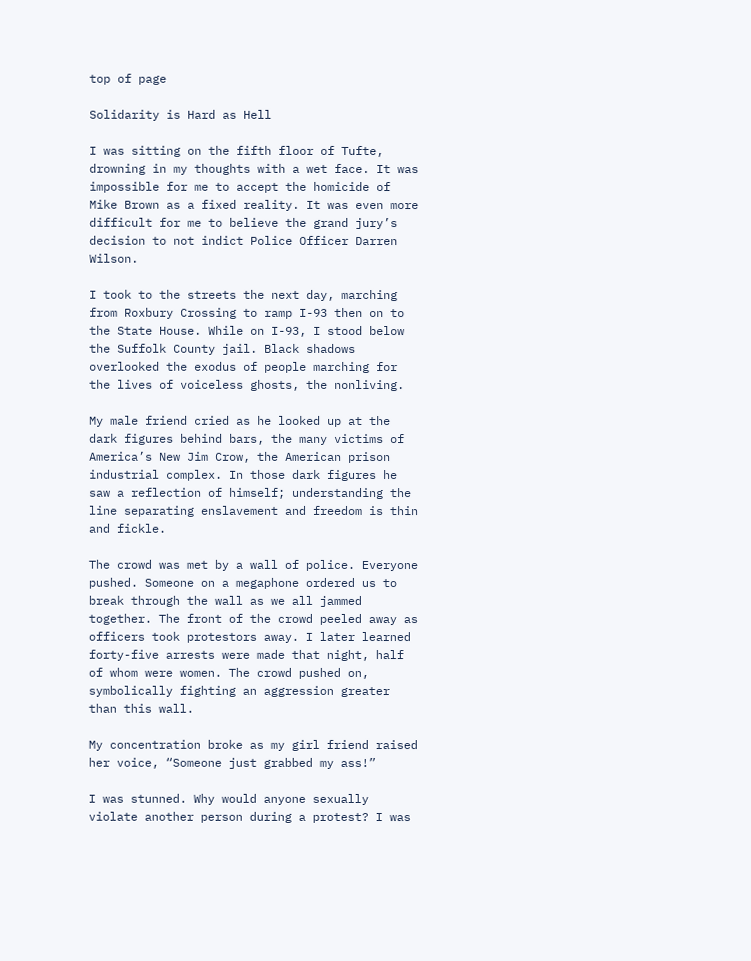top of page

Solidarity is Hard as Hell

I was sitting on the fifth floor of Tufte, drowning in my thoughts with a wet face. It was impossible for me to accept the homicide of Mike Brown as a fixed reality. It was even more difficult for me to believe the grand jury’s decision to not indict Police Officer Darren Wilson.

I took to the streets the next day, marching from Roxbury Crossing to ramp I-93 then on to the State House. While on I-93, I stood below the Suffolk County jail. Black shadows overlooked the exodus of people marching for the lives of voiceless ghosts, the nonliving.

My male friend cried as he looked up at the dark figures behind bars, the many victims of America’s New Jim Crow, the American prison industrial complex. In those dark figures he saw a reflection of himself; understanding the line separating enslavement and freedom is thin and fickle.

The crowd was met by a wall of police. Everyone pushed. Someone on a megaphone ordered us to break through the wall as we all jammed together. The front of the crowd peeled away as officers took protestors away. I later learned forty-five arrests were made that night, half of whom were women. The crowd pushed on, symbolically fighting an aggression greater than this wall.

My concentration broke as my girl friend raised her voice, “Someone just grabbed my ass!”

I was stunned. Why would anyone sexually violate another person during a protest? I was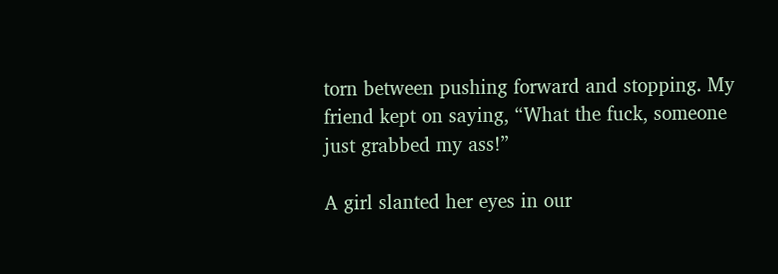torn between pushing forward and stopping. My friend kept on saying, “What the fuck, someone just grabbed my ass!”

A girl slanted her eyes in our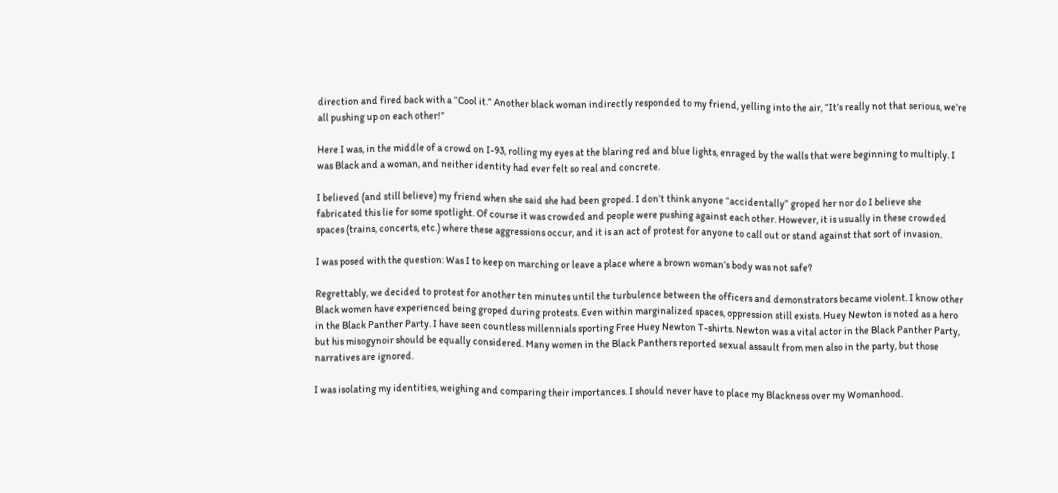direction and fired back with a “Cool it.” Another black woman indirectly responded to my friend, yelling into the air, “It’s really not that serious, we’re all pushing up on each other!”

Here I was, in the middle of a crowd on I-93, rolling my eyes at the blaring red and blue lights, enraged by the walls that were beginning to multiply. I was Black and a woman, and neither identity had ever felt so real and concrete.

I believed (and still believe) my friend when she said she had been groped. I don’t think anyone “accidentally” groped her nor do I believe she fabricated this lie for some spotlight. Of course it was crowded and people were pushing against each other. However, it is usually in these crowded spaces (trains, concerts, etc.) where these aggressions occur, and it is an act of protest for anyone to call out or stand against that sort of invasion.

I was posed with the question: Was I to keep on marching or leave a place where a brown woman’s body was not safe?

Regrettably, we decided to protest for another ten minutes until the turbulence between the officers and demonstrators became violent. I know other Black women have experienced being groped during protests. Even within marginalized spaces, oppression still exists. Huey Newton is noted as a hero in the Black Panther Party. I have seen countless millennials sporting Free Huey Newton T-shirts. Newton was a vital actor in the Black Panther Party, but his misogynoir should be equally considered. Many women in the Black Panthers reported sexual assault from men also in the party, but those narratives are ignored.

I was isolating my identities, weighing and comparing their importances. I should never have to place my Blackness over my Womanhood.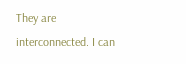They are interconnected. I can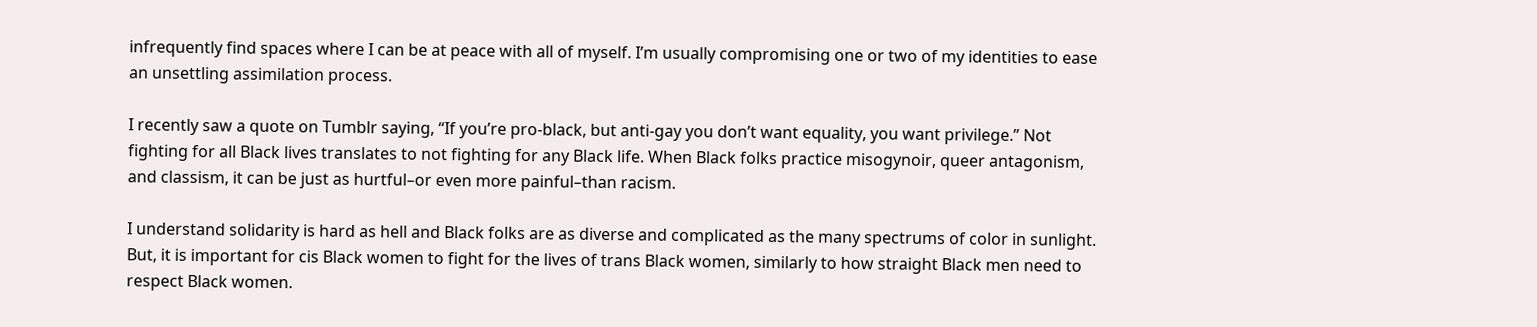infrequently find spaces where I can be at peace with all of myself. I’m usually compromising one or two of my identities to ease an unsettling assimilation process.

I recently saw a quote on Tumblr saying, “If you’re pro-black, but anti-gay you don’t want equality, you want privilege.” Not fighting for all Black lives translates to not fighting for any Black life. When Black folks practice misogynoir, queer antagonism, and classism, it can be just as hurtful–or even more painful–than racism.

I understand solidarity is hard as hell and Black folks are as diverse and complicated as the many spectrums of color in sunlight. But, it is important for cis Black women to fight for the lives of trans Black women, similarly to how straight Black men need to respect Black women.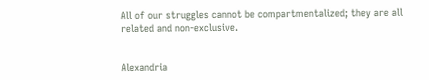All of our struggles cannot be compartmentalized; they are all related and non-exclusive.


Alexandria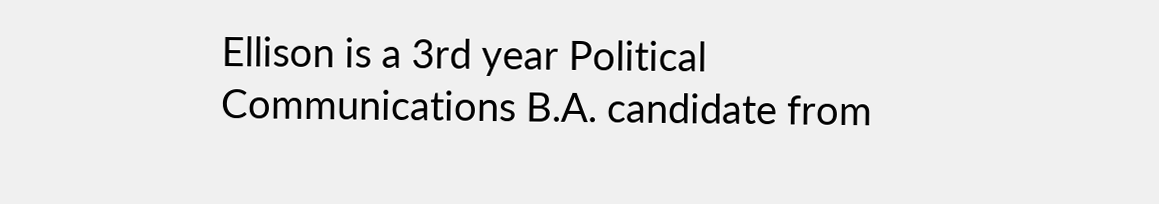Ellison is a 3rd year Political Communications B.A. candidate from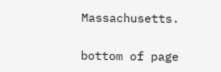Massachusetts.

bottom of page